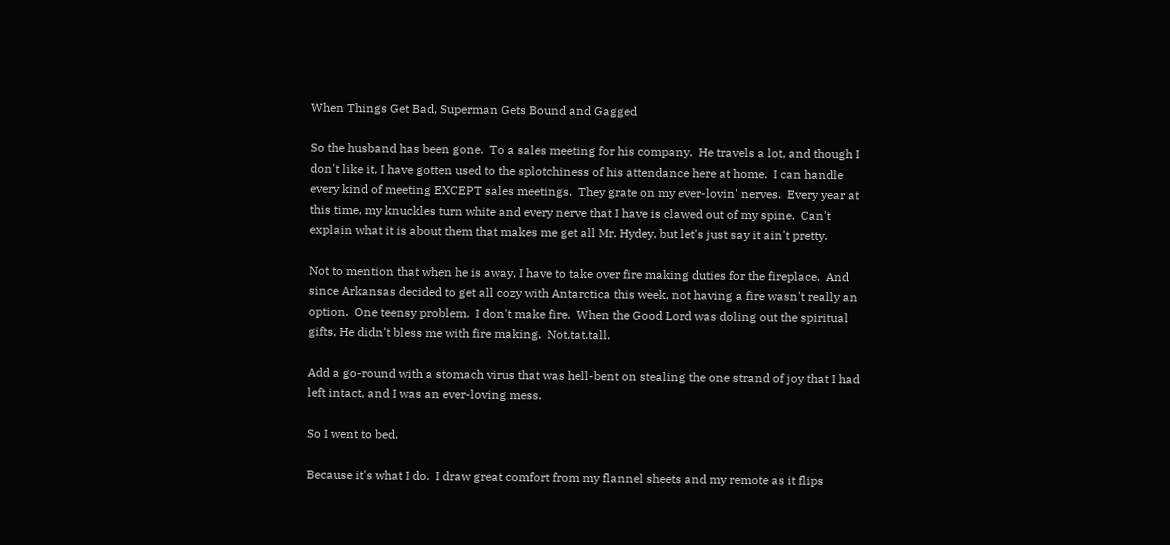When Things Get Bad, Superman Gets Bound and Gagged

So the husband has been gone.  To a sales meeting for his company.  He travels a lot, and though I don't like it, I have gotten used to the splotchiness of his attendance here at home.  I can handle every kind of meeting EXCEPT sales meetings.  They grate on my ever-lovin' nerves.  Every year at this time, my knuckles turn white and every nerve that I have is clawed out of my spine.  Can't explain what it is about them that makes me get all Mr. Hydey, but let's just say it ain't pretty.

Not to mention that when he is away, I have to take over fire making duties for the fireplace.  And since Arkansas decided to get all cozy with Antarctica this week, not having a fire wasn't really an option.  One teensy problem.  I don't make fire.  When the Good Lord was doling out the spiritual gifts, He didn't bless me with fire making.  Not.tat.tall.

Add a go-round with a stomach virus that was hell-bent on stealing the one strand of joy that I had left intact, and I was an ever-loving mess.

So I went to bed.

Because it's what I do.  I draw great comfort from my flannel sheets and my remote as it flips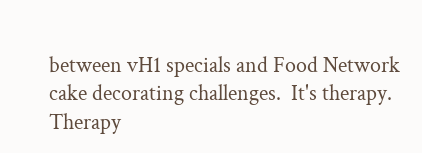between vH1 specials and Food Network cake decorating challenges.  It's therapy.  Therapy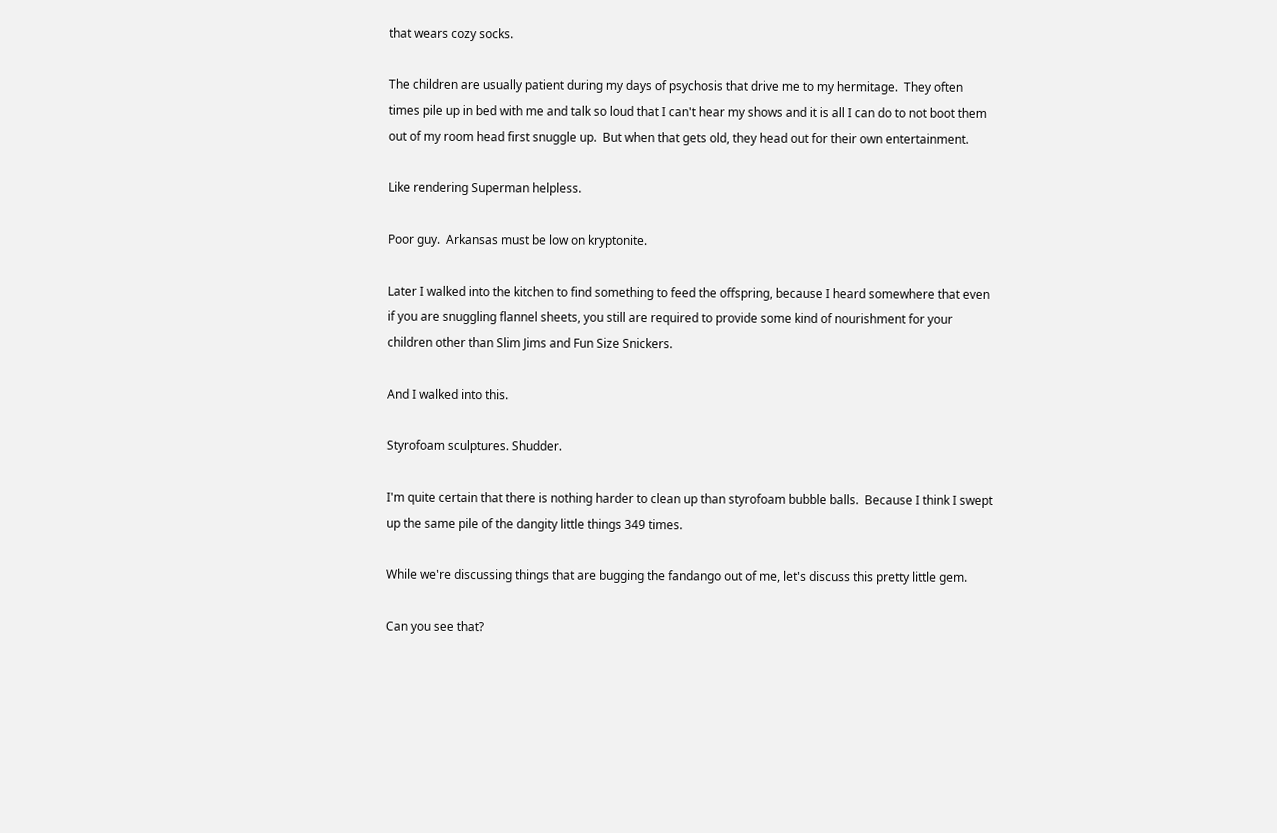that wears cozy socks.

The children are usually patient during my days of psychosis that drive me to my hermitage.  They often times pile up in bed with me and talk so loud that I can't hear my shows and it is all I can do to not boot them out of my room head first snuggle up.  But when that gets old, they head out for their own entertainment.

Like rendering Superman helpless.

Poor guy.  Arkansas must be low on kryptonite.

Later I walked into the kitchen to find something to feed the offspring, because I heard somewhere that even if you are snuggling flannel sheets, you still are required to provide some kind of nourishment for your children other than Slim Jims and Fun Size Snickers.

And I walked into this.

Styrofoam sculptures. Shudder.

I'm quite certain that there is nothing harder to clean up than styrofoam bubble balls.  Because I think I swept up the same pile of the dangity little things 349 times.

While we're discussing things that are bugging the fandango out of me, let's discuss this pretty little gem.

Can you see that?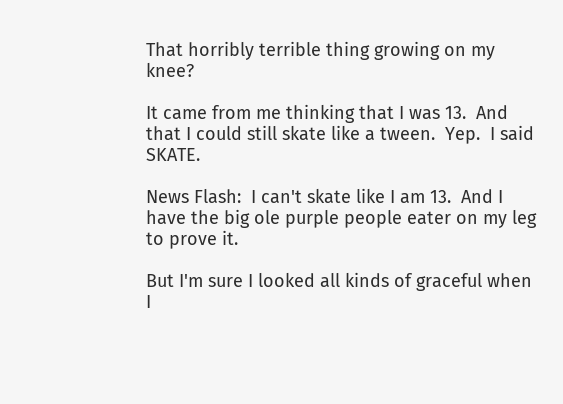That horribly terrible thing growing on my knee?

It came from me thinking that I was 13.  And that I could still skate like a tween.  Yep.  I said SKATE.

News Flash:  I can't skate like I am 13.  And I have the big ole purple people eater on my leg to prove it.

But I'm sure I looked all kinds of graceful when I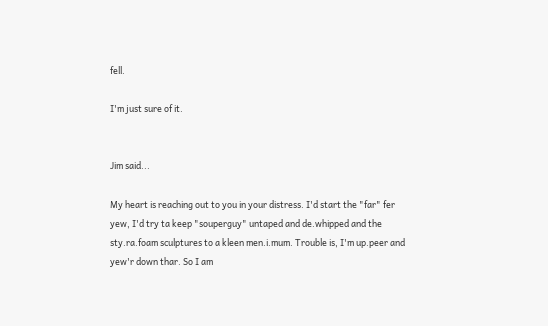fell.

I'm just sure of it.


Jim said...

My heart is reaching out to you in your distress. I'd start the "far" fer yew, I'd try ta keep "souperguy" untaped and de.whipped and the sty.ra.foam sculptures to a kleen men.i.mum. Trouble is, I'm up.peer and yew'r down thar. So I am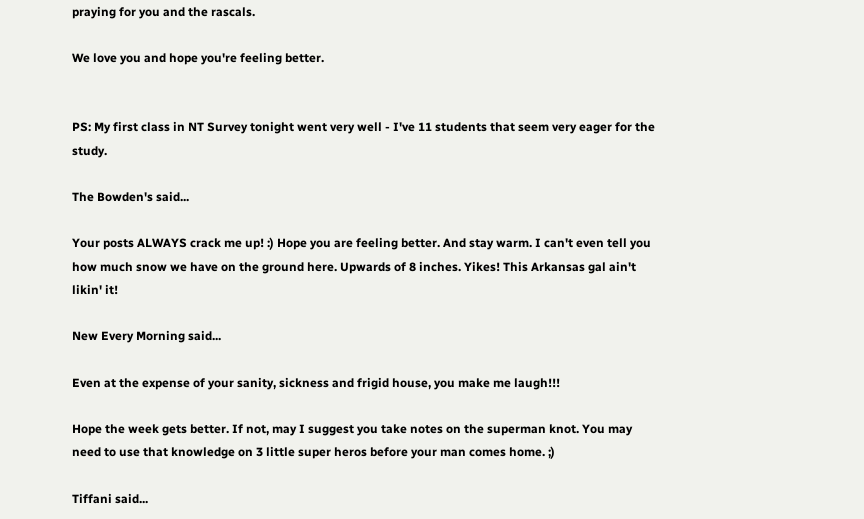praying for you and the rascals.

We love you and hope you're feeling better.


PS: My first class in NT Survey tonight went very well - I've 11 students that seem very eager for the study.

The Bowden's said...

Your posts ALWAYS crack me up! :) Hope you are feeling better. And stay warm. I can't even tell you how much snow we have on the ground here. Upwards of 8 inches. Yikes! This Arkansas gal ain't likin' it!

New Every Morning said...

Even at the expense of your sanity, sickness and frigid house, you make me laugh!!!

Hope the week gets better. If not, may I suggest you take notes on the superman knot. You may need to use that knowledge on 3 little super heros before your man comes home. ;)

Tiffani said...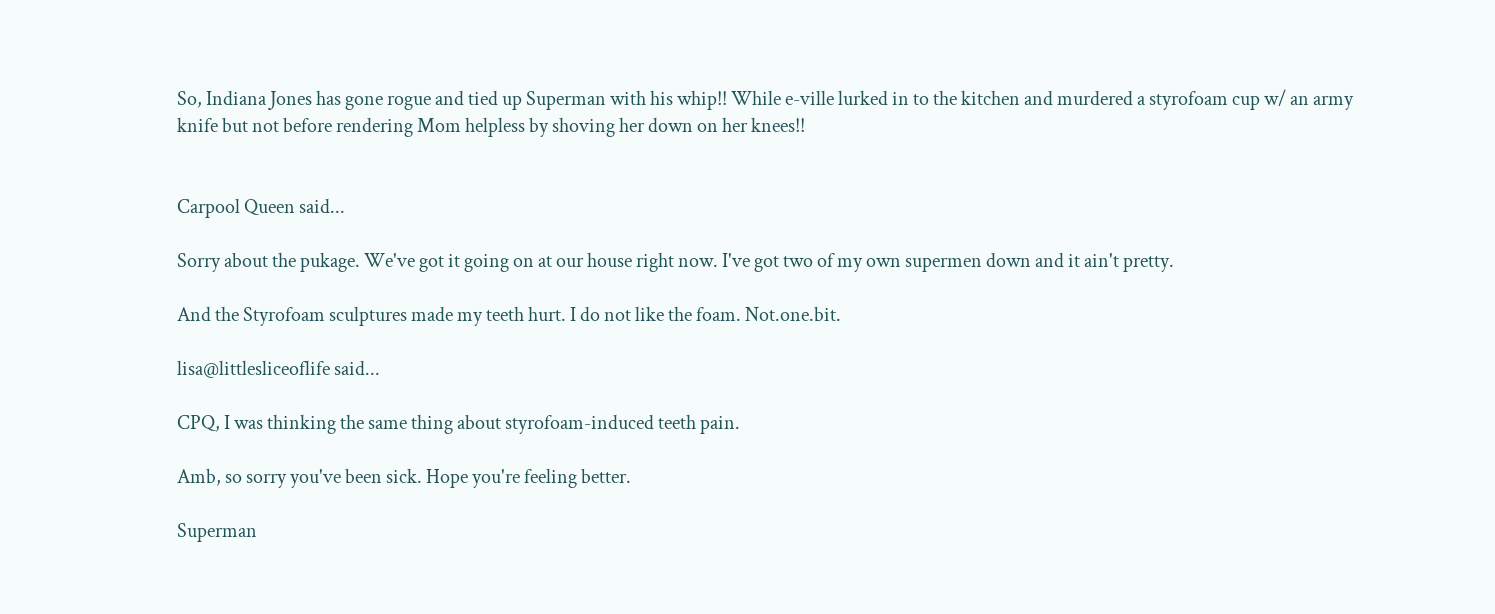So, Indiana Jones has gone rogue and tied up Superman with his whip!! While e-ville lurked in to the kitchen and murdered a styrofoam cup w/ an army knife but not before rendering Mom helpless by shoving her down on her knees!!


Carpool Queen said...

Sorry about the pukage. We've got it going on at our house right now. I've got two of my own supermen down and it ain't pretty.

And the Styrofoam sculptures made my teeth hurt. I do not like the foam. Not.one.bit.

lisa@littlesliceoflife said...

CPQ, I was thinking the same thing about styrofoam-induced teeth pain.

Amb, so sorry you've been sick. Hope you're feeling better.

Superman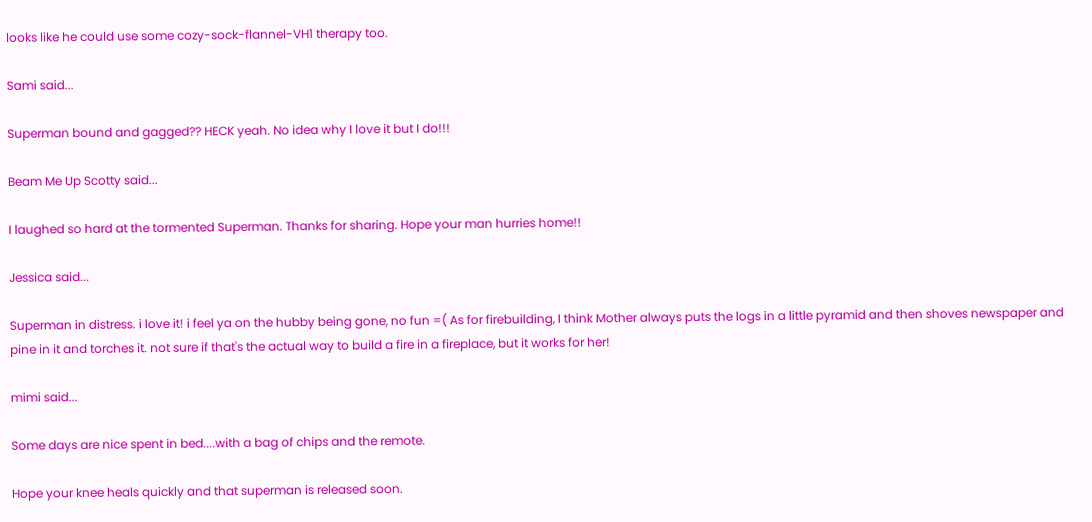looks like he could use some cozy-sock-flannel-VH1 therapy too.

Sami said...

Superman bound and gagged?? HECK yeah. No idea why I love it but I do!!!

Beam Me Up Scotty said...

I laughed so hard at the tormented Superman. Thanks for sharing. Hope your man hurries home!!

Jessica said...

Superman in distress. i love it! i feel ya on the hubby being gone, no fun =( As for firebuilding, I think Mother always puts the logs in a little pyramid and then shoves newspaper and pine in it and torches it. not sure if that's the actual way to build a fire in a fireplace, but it works for her!

mimi said...

Some days are nice spent in bed....with a bag of chips and the remote.

Hope your knee heals quickly and that superman is released soon.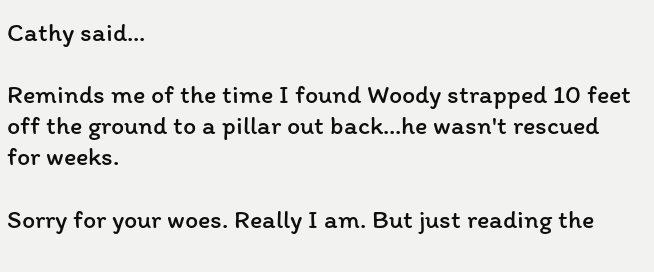Cathy said...

Reminds me of the time I found Woody strapped 10 feet off the ground to a pillar out back...he wasn't rescued for weeks.

Sorry for your woes. Really I am. But just reading the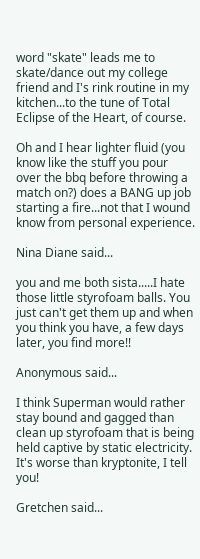word "skate" leads me to skate/dance out my college friend and I's rink routine in my kitchen...to the tune of Total Eclipse of the Heart, of course.

Oh and I hear lighter fluid (you know like the stuff you pour over the bbq before throwing a match on?) does a BANG up job starting a fire...not that I wound know from personal experience.

Nina Diane said...

you and me both sista.....I hate those little styrofoam balls. You just can't get them up and when you think you have, a few days later, you find more!!

Anonymous said...

I think Superman would rather stay bound and gagged than clean up styrofoam that is being held captive by static electricity. It's worse than kryptonite, I tell you!

Gretchen said...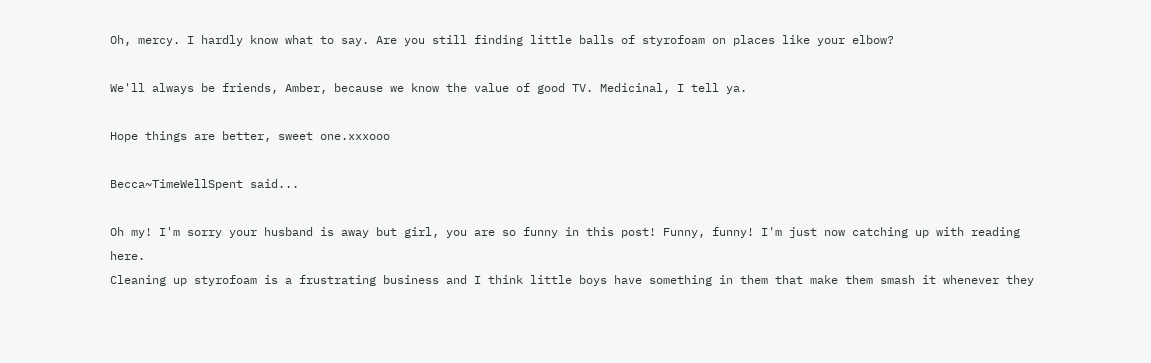Oh, mercy. I hardly know what to say. Are you still finding little balls of styrofoam on places like your elbow?

We'll always be friends, Amber, because we know the value of good TV. Medicinal, I tell ya.

Hope things are better, sweet one.xxxooo

Becca~TimeWellSpent said...

Oh my! I'm sorry your husband is away but girl, you are so funny in this post! Funny, funny! I'm just now catching up with reading here.
Cleaning up styrofoam is a frustrating business and I think little boys have something in them that make them smash it whenever they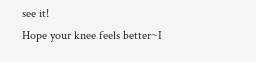see it!
Hope your knee feels better~I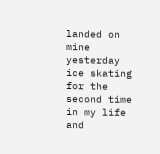landed on mine yesterday ice skating for the second time in my life and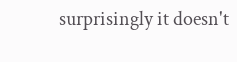surprisingly it doesn't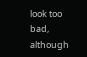look too bad, although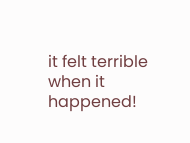it felt terrible when it happened!